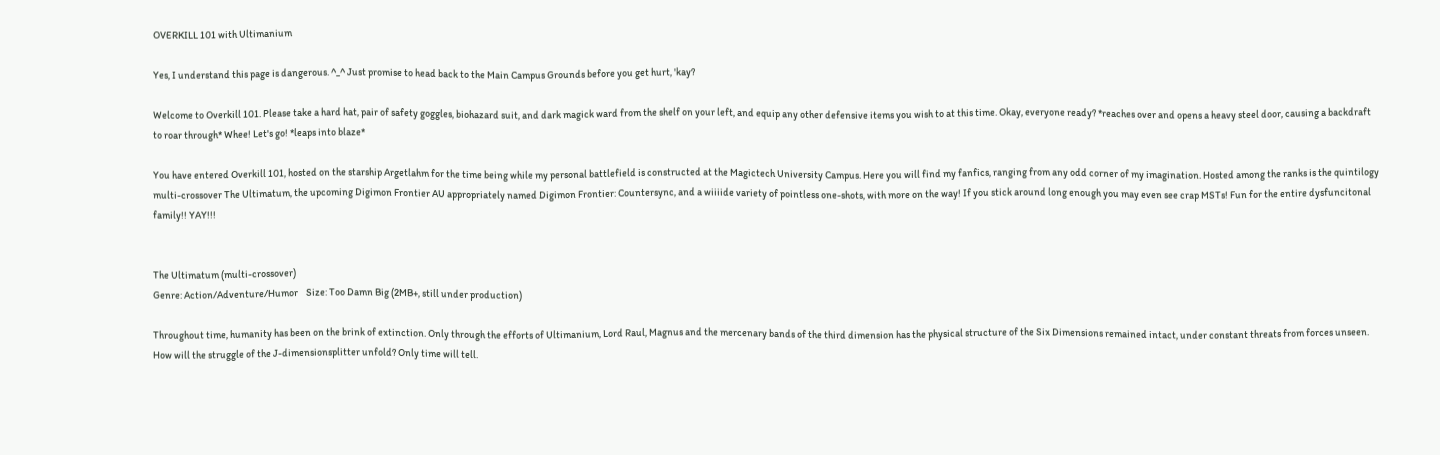OVERKILL 101 with Ultimanium

Yes, I understand this page is dangerous. ^_^ Just promise to head back to the Main Campus Grounds before you get hurt, 'kay?

Welcome to Overkill 101. Please take a hard hat, pair of safety goggles, biohazard suit, and dark magick ward from the shelf on your left, and equip any other defensive items you wish to at this time. Okay, everyone ready? *reaches over and opens a heavy steel door, causing a backdraft to roar through* Whee! Let's go! *leaps into blaze*

You have entered Overkill 101, hosted on the starship Argetlahm for the time being while my personal battlefield is constructed at the Magictech University Campus. Here you will find my fanfics, ranging from any odd corner of my imagination. Hosted among the ranks is the quintilogy multi-crossover The Ultimatum, the upcoming Digimon Frontier AU appropriately named Digimon Frontier: Countersync, and a wiiiide variety of pointless one-shots, with more on the way! If you stick around long enough you may even see crap MSTs! Fun for the entire dysfuncitonal family!! YAY!!!


The Ultimatum (multi-crossover)
Genre: Action/Adventure/Humor    Size: Too Damn Big (2MB+, still under production)

Throughout time, humanity has been on the brink of extinction. Only through the efforts of Ultimanium, Lord Raul, Magnus and the mercenary bands of the third dimension has the physical structure of the Six Dimensions remained intact, under constant threats from forces unseen. How will the struggle of the J-dimensionsplitter unfold? Only time will tell.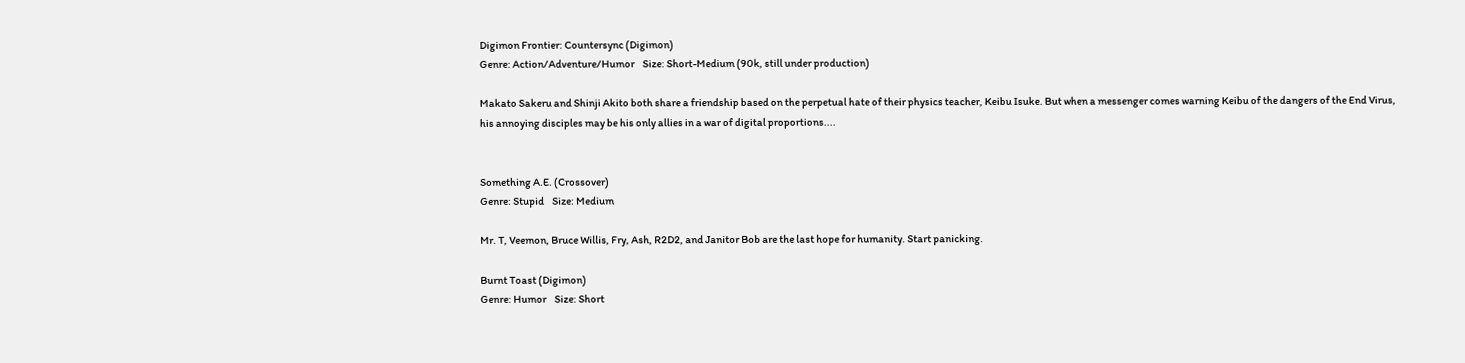Digimon Frontier: Countersync (Digimon)
Genre: Action/Adventure/Humor    Size: Short-Medium (90k, still under production)

Makato Sakeru and Shinji Akito both share a friendship based on the perpetual hate of their physics teacher, Keibu Isuke. But when a messenger comes warning Keibu of the dangers of the End Virus,  his annoying disciples may be his only allies in a war of digital proportions....


Something A.E. (Crossover)
Genre: Stupid    Size: Medium

Mr. T, Veemon, Bruce Willis, Fry, Ash, R2D2, and Janitor Bob are the last hope for humanity. Start panicking.

Burnt Toast (Digimon)
Genre: Humor    Size: Short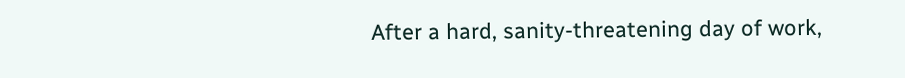After a hard, sanity-threatening day of work,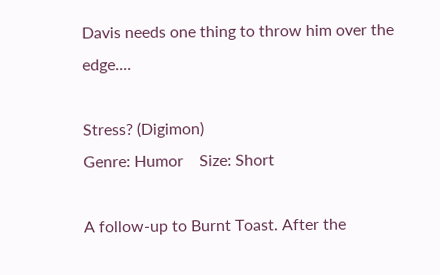Davis needs one thing to throw him over the edge....

Stress? (Digimon)
Genre: Humor    Size: Short

A follow-up to Burnt Toast. After the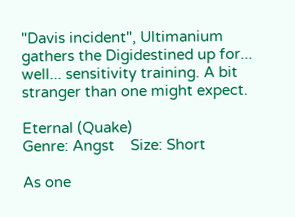"Davis incident", Ultimanium gathers the Digidestined up for... well... sensitivity training. A bit stranger than one might expect.

Eternal (Quake)
Genre: Angst    Size: Short

As one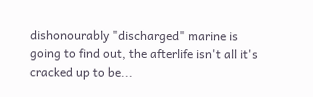dishonourably "discharged" marine is going to find out, the afterlife isn't all it's cracked up to be...